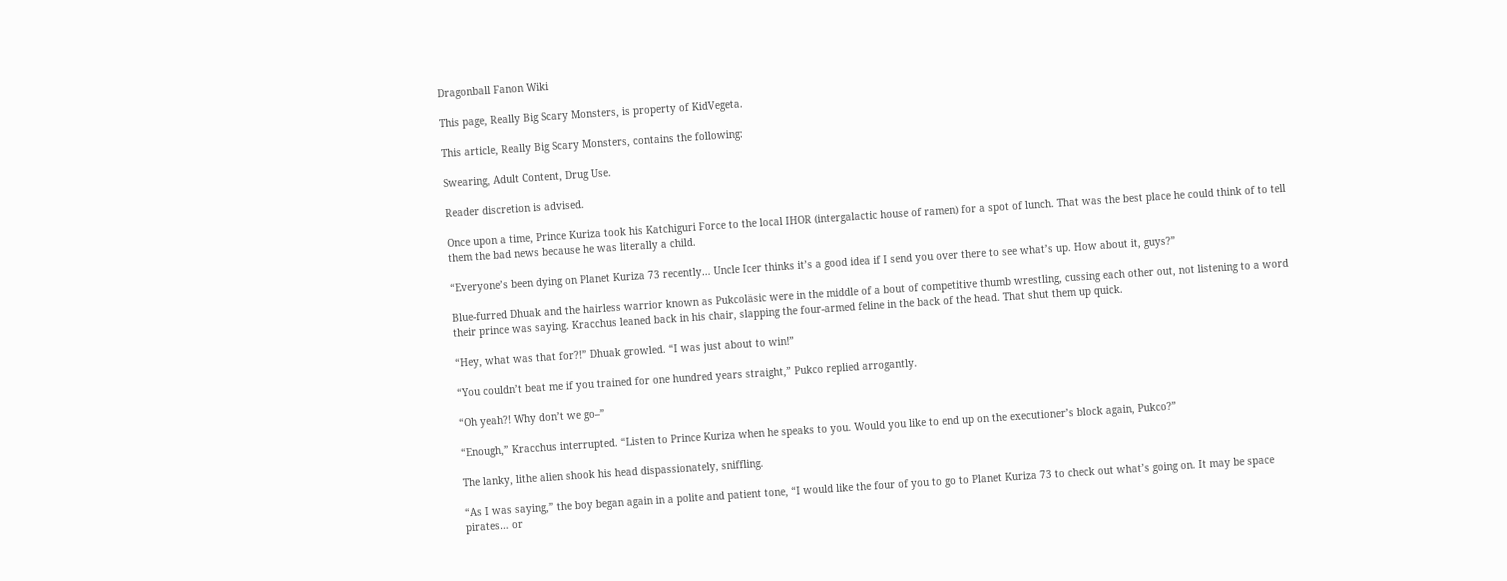Dragonball Fanon Wiki

This page, Really Big Scary Monsters, is property of KidVegeta.

This article, Really Big Scary Monsters, contains the following:

Swearing, Adult Content, Drug Use.

Reader discretion is advised.

Once upon a time, Prince Kuriza took his Katchiguri Force to the local IHOR (intergalactic house of ramen) for a spot of lunch. That was the best place he could think of to tell them the bad news because he was literally a child.

“Everyone’s been dying on Planet Kuriza 73 recently… Uncle Icer thinks it’s a good idea if I send you over there to see what’s up. How about it, guys?”

Blue-furred Dhuak and the hairless warrior known as Pukcoläsic were in the middle of a bout of competitive thumb wrestling, cussing each other out, not listening to a word their prince was saying. Kracchus leaned back in his chair, slapping the four-armed feline in the back of the head. That shut them up quick.

“Hey, what was that for?!” Dhuak growled. “I was just about to win!”

“You couldn’t beat me if you trained for one hundred years straight,” Pukco replied arrogantly.

“Oh yeah?! Why don’t we go–”

“Enough,” Kracchus interrupted. “Listen to Prince Kuriza when he speaks to you. Would you like to end up on the executioner’s block again, Pukco?”

The lanky, lithe alien shook his head dispassionately, sniffling.

“As I was saying,” the boy began again in a polite and patient tone, “I would like the four of you to go to Planet Kuriza 73 to check out what’s going on. It may be space pirates… or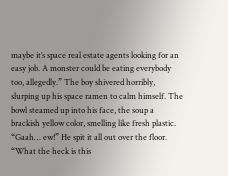maybe it’s space real estate agents looking for an easy job. A monster could be eating everybody too, allegedly.” The boy shivered horribly, slurping up his space ramen to calm himself. The bowl steamed up into his face, the soup a brackish yellow color, smelling like fresh plastic. “Gaah… ew!” He spit it all out over the floor. “What the heck is this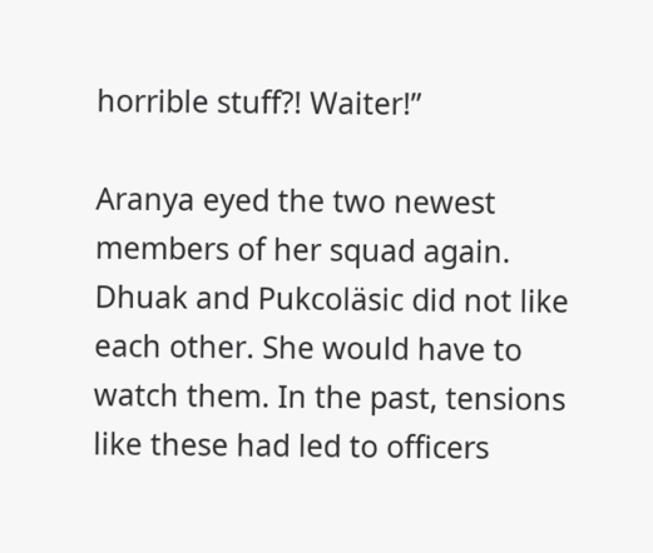horrible stuff?! Waiter!”

Aranya eyed the two newest members of her squad again. Dhuak and Pukcoläsic did not like each other. She would have to watch them. In the past, tensions like these had led to officers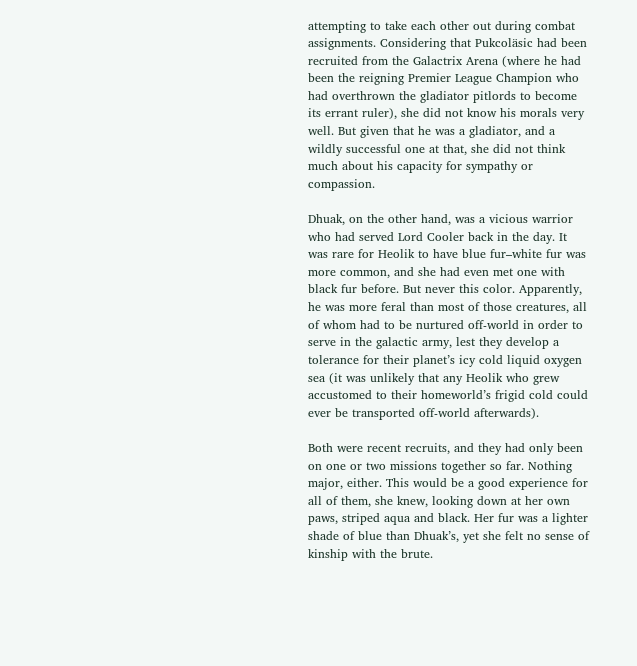attempting to take each other out during combat assignments. Considering that Pukcoläsic had been recruited from the Galactrix Arena (where he had been the reigning Premier League Champion who had overthrown the gladiator pitlords to become its errant ruler), she did not know his morals very well. But given that he was a gladiator, and a wildly successful one at that, she did not think much about his capacity for sympathy or compassion.

Dhuak, on the other hand, was a vicious warrior who had served Lord Cooler back in the day. It was rare for Heolik to have blue fur–white fur was more common, and she had even met one with black fur before. But never this color. Apparently, he was more feral than most of those creatures, all of whom had to be nurtured off-world in order to serve in the galactic army, lest they develop a tolerance for their planet’s icy cold liquid oxygen sea (it was unlikely that any Heolik who grew accustomed to their homeworld’s frigid cold could ever be transported off-world afterwards).

Both were recent recruits, and they had only been on one or two missions together so far. Nothing major, either. This would be a good experience for all of them, she knew, looking down at her own paws, striped aqua and black. Her fur was a lighter shade of blue than Dhuak’s, yet she felt no sense of kinship with the brute.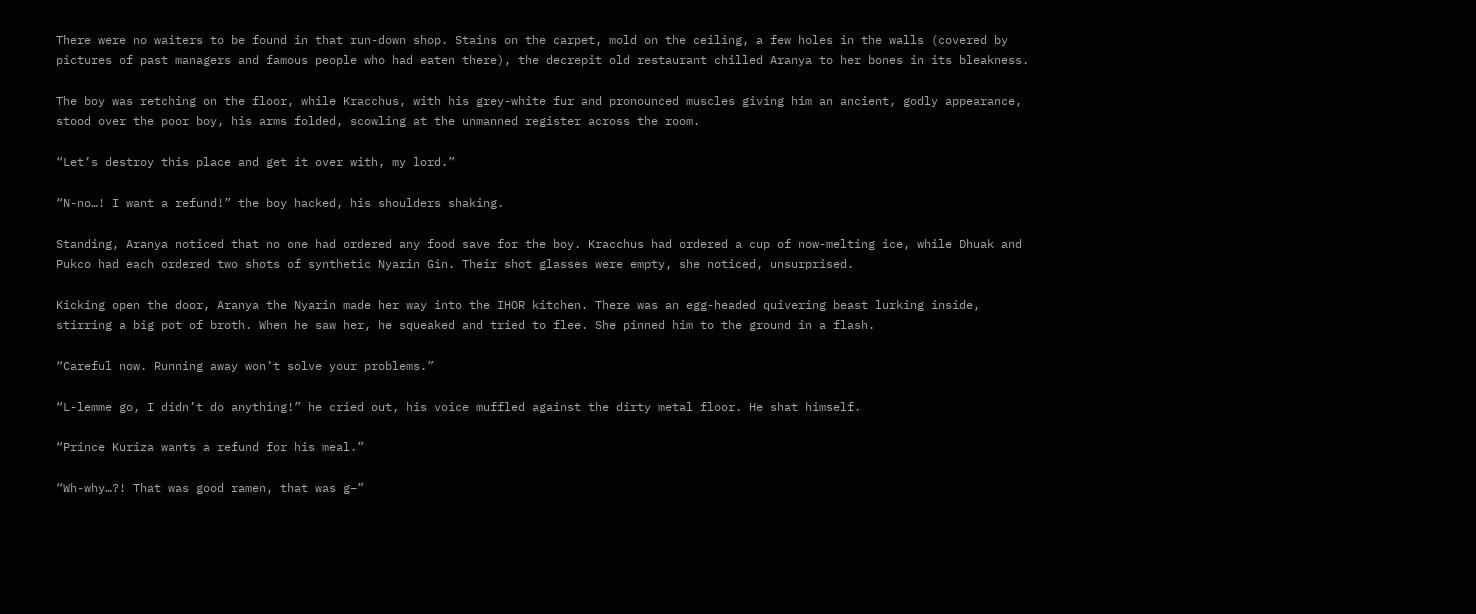There were no waiters to be found in that run-down shop. Stains on the carpet, mold on the ceiling, a few holes in the walls (covered by pictures of past managers and famous people who had eaten there), the decrepit old restaurant chilled Aranya to her bones in its bleakness.

The boy was retching on the floor, while Kracchus, with his grey-white fur and pronounced muscles giving him an ancient, godly appearance, stood over the poor boy, his arms folded, scowling at the unmanned register across the room.

“Let’s destroy this place and get it over with, my lord.”

“N-no…! I want a refund!” the boy hacked, his shoulders shaking.

Standing, Aranya noticed that no one had ordered any food save for the boy. Kracchus had ordered a cup of now-melting ice, while Dhuak and Pukco had each ordered two shots of synthetic Nyarin Gin. Their shot glasses were empty, she noticed, unsurprised.

Kicking open the door, Aranya the Nyarin made her way into the IHOR kitchen. There was an egg-headed quivering beast lurking inside, stirring a big pot of broth. When he saw her, he squeaked and tried to flee. She pinned him to the ground in a flash.

“Careful now. Running away won’t solve your problems.”

“L-lemme go, I didn’t do anything!” he cried out, his voice muffled against the dirty metal floor. He shat himself.

“Prince Kuriza wants a refund for his meal.”

“Wh-why…?! That was good ramen, that was g–”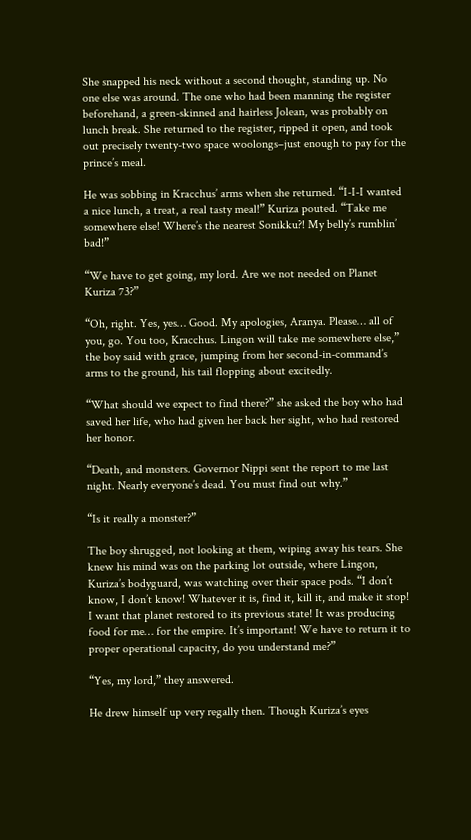She snapped his neck without a second thought, standing up. No one else was around. The one who had been manning the register beforehand, a green-skinned and hairless Jolean, was probably on lunch break. She returned to the register, ripped it open, and took out precisely twenty-two space woolongs–just enough to pay for the prince’s meal.

He was sobbing in Kracchus’ arms when she returned. “I-I-I wanted a nice lunch, a treat, a real tasty meal!” Kuriza pouted. “Take me somewhere else! Where’s the nearest Sonikku?! My belly’s rumblin’ bad!”

“We have to get going, my lord. Are we not needed on Planet Kuriza 73?”

“Oh, right. Yes, yes… Good. My apologies, Aranya. Please… all of you, go. You too, Kracchus. Lingon will take me somewhere else,” the boy said with grace, jumping from her second-in-command’s arms to the ground, his tail flopping about excitedly.

“What should we expect to find there?” she asked the boy who had saved her life, who had given her back her sight, who had restored her honor.

“Death, and monsters. Governor Nippi sent the report to me last night. Nearly everyone’s dead. You must find out why.”

“Is it really a monster?”

The boy shrugged, not looking at them, wiping away his tears. She knew his mind was on the parking lot outside, where Lingon, Kuriza’s bodyguard, was watching over their space pods. “I don’t know, I don’t know! Whatever it is, find it, kill it, and make it stop! I want that planet restored to its previous state! It was producing food for me… for the empire. It’s important! We have to return it to proper operational capacity, do you understand me?”

“Yes, my lord,” they answered.

He drew himself up very regally then. Though Kuriza’s eyes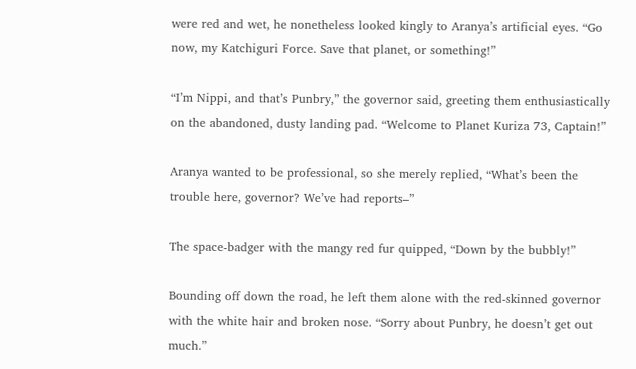were red and wet, he nonetheless looked kingly to Aranya’s artificial eyes. “Go now, my Katchiguri Force. Save that planet, or something!”

“I’m Nippi, and that’s Punbry,” the governor said, greeting them enthusiastically on the abandoned, dusty landing pad. “Welcome to Planet Kuriza 73, Captain!”

Aranya wanted to be professional, so she merely replied, “What’s been the trouble here, governor? We’ve had reports–”

The space-badger with the mangy red fur quipped, “Down by the bubbly!”

Bounding off down the road, he left them alone with the red-skinned governor with the white hair and broken nose. “Sorry about Punbry, he doesn’t get out much.”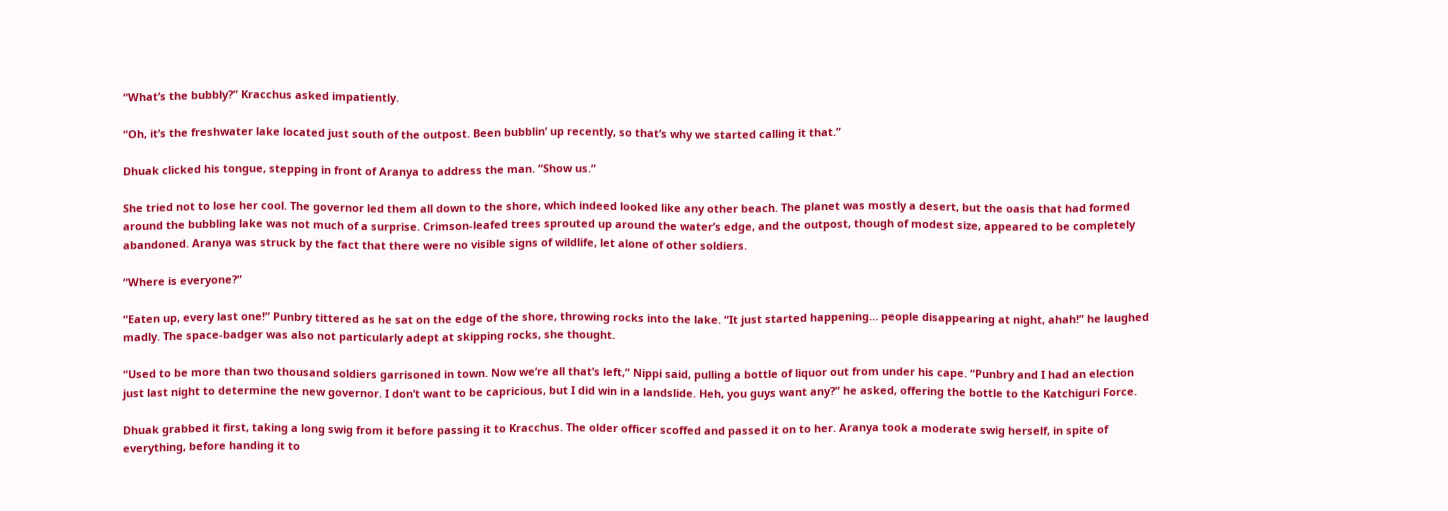“What’s the bubbly?” Kracchus asked impatiently.

“Oh, it’s the freshwater lake located just south of the outpost. Been bubblin’ up recently, so that’s why we started calling it that.”

Dhuak clicked his tongue, stepping in front of Aranya to address the man. “Show us.”

She tried not to lose her cool. The governor led them all down to the shore, which indeed looked like any other beach. The planet was mostly a desert, but the oasis that had formed around the bubbling lake was not much of a surprise. Crimson-leafed trees sprouted up around the water’s edge, and the outpost, though of modest size, appeared to be completely abandoned. Aranya was struck by the fact that there were no visible signs of wildlife, let alone of other soldiers.

“Where is everyone?”

“Eaten up, every last one!” Punbry tittered as he sat on the edge of the shore, throwing rocks into the lake. “It just started happening… people disappearing at night, ahah!” he laughed madly. The space-badger was also not particularly adept at skipping rocks, she thought.

“Used to be more than two thousand soldiers garrisoned in town. Now we’re all that’s left,” Nippi said, pulling a bottle of liquor out from under his cape. “Punbry and I had an election just last night to determine the new governor. I don’t want to be capricious, but I did win in a landslide. Heh, you guys want any?” he asked, offering the bottle to the Katchiguri Force.

Dhuak grabbed it first, taking a long swig from it before passing it to Kracchus. The older officer scoffed and passed it on to her. Aranya took a moderate swig herself, in spite of everything, before handing it to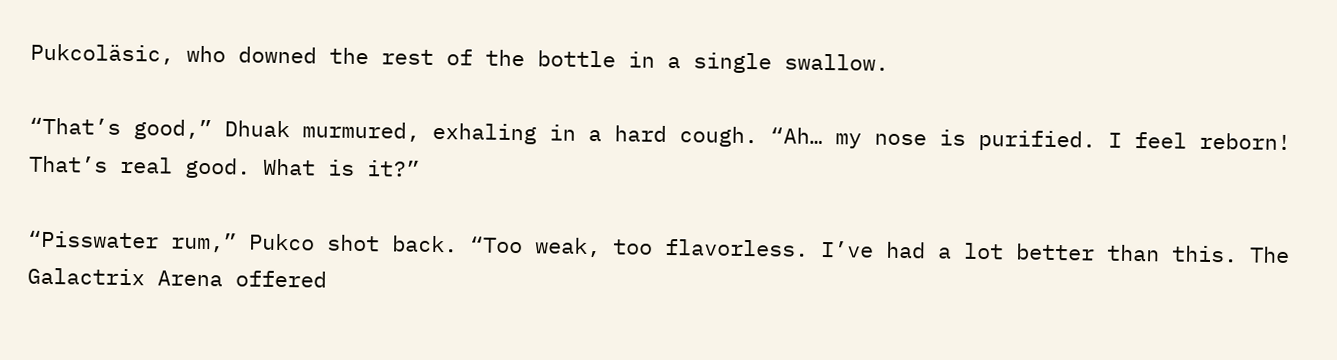Pukcoläsic, who downed the rest of the bottle in a single swallow.

“That’s good,” Dhuak murmured, exhaling in a hard cough. “Ah… my nose is purified. I feel reborn! That’s real good. What is it?”

“Pisswater rum,” Pukco shot back. “Too weak, too flavorless. I’ve had a lot better than this. The Galactrix Arena offered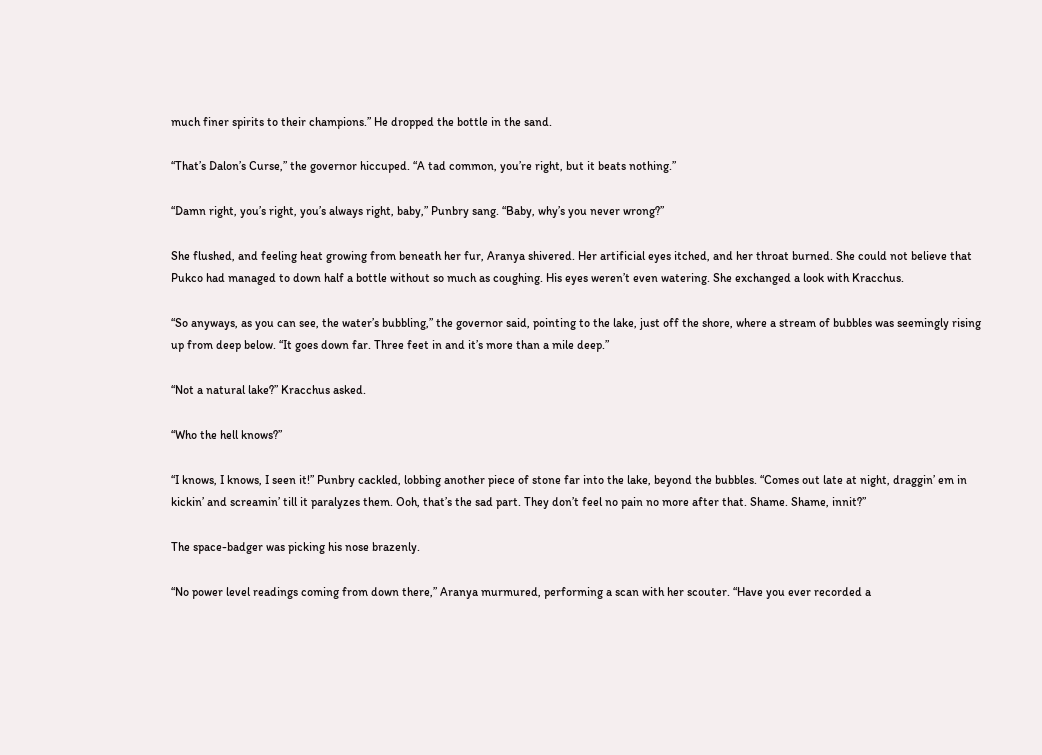much finer spirits to their champions.” He dropped the bottle in the sand.

“That’s Dalon’s Curse,” the governor hiccuped. “A tad common, you’re right, but it beats nothing.”

“Damn right, you’s right, you’s always right, baby,” Punbry sang. “Baby, why’s you never wrong?”

She flushed, and feeling heat growing from beneath her fur, Aranya shivered. Her artificial eyes itched, and her throat burned. She could not believe that Pukco had managed to down half a bottle without so much as coughing. His eyes weren’t even watering. She exchanged a look with Kracchus.

“So anyways, as you can see, the water’s bubbling,” the governor said, pointing to the lake, just off the shore, where a stream of bubbles was seemingly rising up from deep below. “It goes down far. Three feet in and it’s more than a mile deep.”

“Not a natural lake?” Kracchus asked.

“Who the hell knows?”

“I knows, I knows, I seen it!” Punbry cackled, lobbing another piece of stone far into the lake, beyond the bubbles. “Comes out late at night, draggin’ em in kickin’ and screamin’ till it paralyzes them. Ooh, that’s the sad part. They don’t feel no pain no more after that. Shame. Shame, innit?”

The space-badger was picking his nose brazenly.

“No power level readings coming from down there,” Aranya murmured, performing a scan with her scouter. “Have you ever recorded a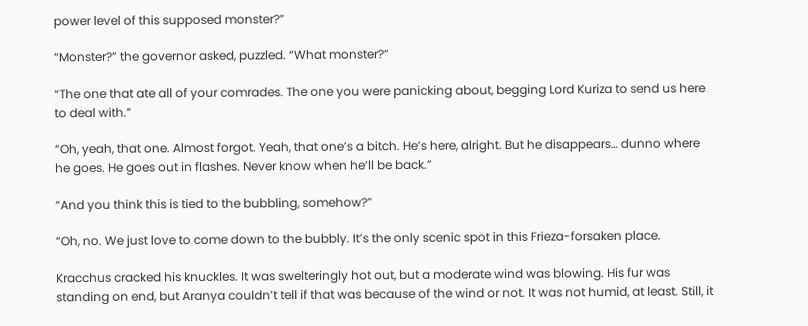power level of this supposed monster?”

“Monster?” the governor asked, puzzled. “What monster?”

“The one that ate all of your comrades. The one you were panicking about, begging Lord Kuriza to send us here to deal with.”

“Oh, yeah, that one. Almost forgot. Yeah, that one’s a bitch. He’s here, alright. But he disappears… dunno where he goes. He goes out in flashes. Never know when he’ll be back.”

“And you think this is tied to the bubbling, somehow?”

“Oh, no. We just love to come down to the bubbly. It’s the only scenic spot in this Frieza-forsaken place.

Kracchus cracked his knuckles. It was swelteringly hot out, but a moderate wind was blowing. His fur was standing on end, but Aranya couldn’t tell if that was because of the wind or not. It was not humid, at least. Still, it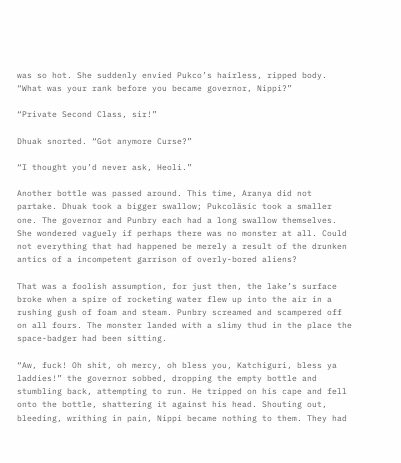was so hot. She suddenly envied Pukco’s hairless, ripped body. “What was your rank before you became governor, Nippi?”

“Private Second Class, sir!”

Dhuak snorted. “Got anymore Curse?”

“I thought you’d never ask, Heoli.”

Another bottle was passed around. This time, Aranya did not partake. Dhuak took a bigger swallow; Pukcoläsic took a smaller one. The governor and Punbry each had a long swallow themselves. She wondered vaguely if perhaps there was no monster at all. Could not everything that had happened be merely a result of the drunken antics of a incompetent garrison of overly-bored aliens?

That was a foolish assumption, for just then, the lake’s surface broke when a spire of rocketing water flew up into the air in a rushing gush of foam and steam. Punbry screamed and scampered off on all fours. The monster landed with a slimy thud in the place the space-badger had been sitting.

“Aw, fuck! Oh shit, oh mercy, oh bless you, Katchiguri, bless ya laddies!” the governor sobbed, dropping the empty bottle and stumbling back, attempting to run. He tripped on his cape and fell onto the bottle, shattering it against his head. Shouting out, bleeding, writhing in pain, Nippi became nothing to them. They had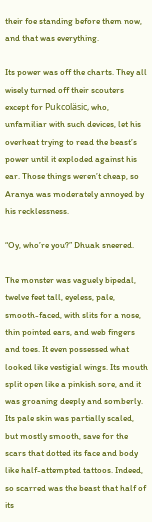their foe standing before them now, and that was everything.

Its power was off the charts. They all wisely turned off their scouters except for Pukcoläsic, who, unfamiliar with such devices, let his overheat trying to read the beast’s power until it exploded against his ear. Those things weren’t cheap, so Aranya was moderately annoyed by his recklessness.

“Oy, who’re you?” Dhuak sneered.

The monster was vaguely bipedal, twelve feet tall, eyeless, pale, smooth-faced, with slits for a nose, thin pointed ears, and web fingers and toes. It even possessed what looked like vestigial wings. Its mouth split open like a pinkish sore, and it was groaning deeply and somberly. Its pale skin was partially scaled, but mostly smooth, save for the scars that dotted its face and body like half-attempted tattoos. Indeed, so scarred was the beast that half of its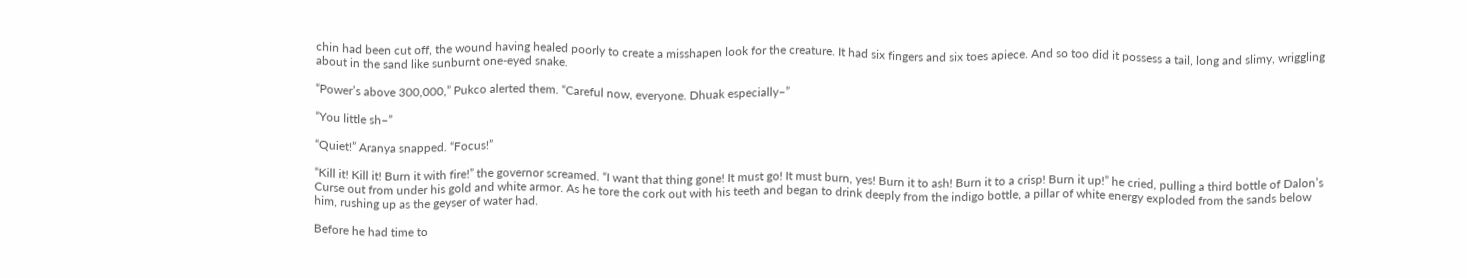chin had been cut off, the wound having healed poorly to create a misshapen look for the creature. It had six fingers and six toes apiece. And so too did it possess a tail, long and slimy, wriggling about in the sand like sunburnt one-eyed snake.

“Power’s above 300,000,” Pukco alerted them. “Careful now, everyone. Dhuak especially–”

“You little sh–”

“Quiet!” Aranya snapped. “Focus!”

“Kill it! Kill it! Burn it with fire!” the governor screamed. “I want that thing gone! It must go! It must burn, yes! Burn it to ash! Burn it to a crisp! Burn it up!” he cried, pulling a third bottle of Dalon’s Curse out from under his gold and white armor. As he tore the cork out with his teeth and began to drink deeply from the indigo bottle, a pillar of white energy exploded from the sands below him, rushing up as the geyser of water had.

Before he had time to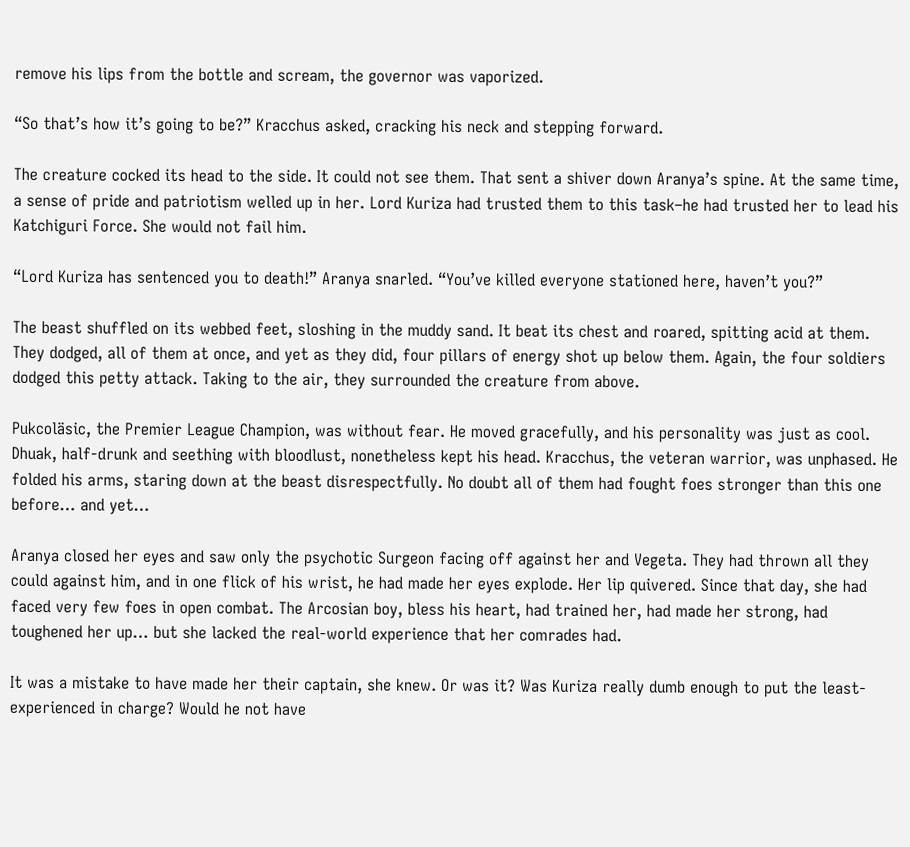remove his lips from the bottle and scream, the governor was vaporized.

“So that’s how it’s going to be?” Kracchus asked, cracking his neck and stepping forward.

The creature cocked its head to the side. It could not see them. That sent a shiver down Aranya’s spine. At the same time, a sense of pride and patriotism welled up in her. Lord Kuriza had trusted them to this task–he had trusted her to lead his Katchiguri Force. She would not fail him.

“Lord Kuriza has sentenced you to death!” Aranya snarled. “You’ve killed everyone stationed here, haven’t you?”

The beast shuffled on its webbed feet, sloshing in the muddy sand. It beat its chest and roared, spitting acid at them. They dodged, all of them at once, and yet as they did, four pillars of energy shot up below them. Again, the four soldiers dodged this petty attack. Taking to the air, they surrounded the creature from above.

Pukcoläsic, the Premier League Champion, was without fear. He moved gracefully, and his personality was just as cool. Dhuak, half-drunk and seething with bloodlust, nonetheless kept his head. Kracchus, the veteran warrior, was unphased. He folded his arms, staring down at the beast disrespectfully. No doubt all of them had fought foes stronger than this one before… and yet…

Aranya closed her eyes and saw only the psychotic Surgeon facing off against her and Vegeta. They had thrown all they could against him, and in one flick of his wrist, he had made her eyes explode. Her lip quivered. Since that day, she had faced very few foes in open combat. The Arcosian boy, bless his heart, had trained her, had made her strong, had toughened her up… but she lacked the real-world experience that her comrades had.

It was a mistake to have made her their captain, she knew. Or was it? Was Kuriza really dumb enough to put the least-experienced in charge? Would he not have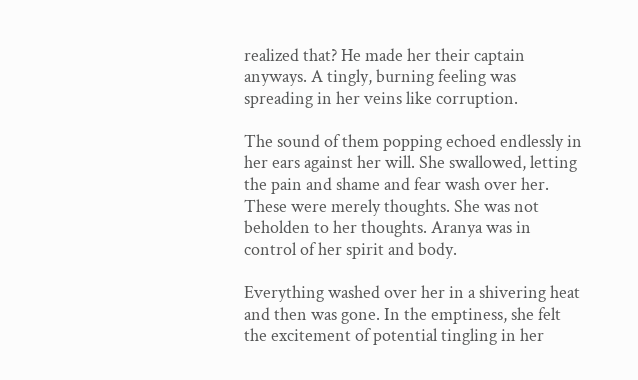realized that? He made her their captain anyways. A tingly, burning feeling was spreading in her veins like corruption.

The sound of them popping echoed endlessly in her ears against her will. She swallowed, letting the pain and shame and fear wash over her. These were merely thoughts. She was not beholden to her thoughts. Aranya was in control of her spirit and body.

Everything washed over her in a shivering heat and then was gone. In the emptiness, she felt the excitement of potential tingling in her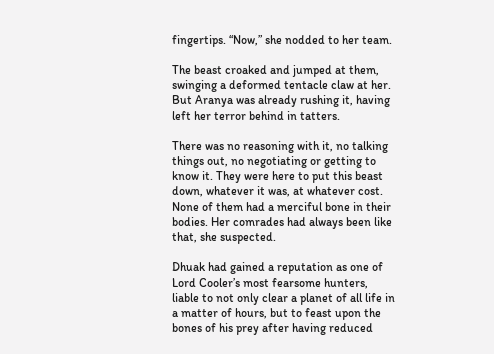fingertips. “Now,” she nodded to her team.

The beast croaked and jumped at them, swinging a deformed tentacle claw at her. But Aranya was already rushing it, having left her terror behind in tatters.

There was no reasoning with it, no talking things out, no negotiating or getting to know it. They were here to put this beast down, whatever it was, at whatever cost. None of them had a merciful bone in their bodies. Her comrades had always been like that, she suspected.

Dhuak had gained a reputation as one of Lord Cooler’s most fearsome hunters, liable to not only clear a planet of all life in a matter of hours, but to feast upon the bones of his prey after having reduced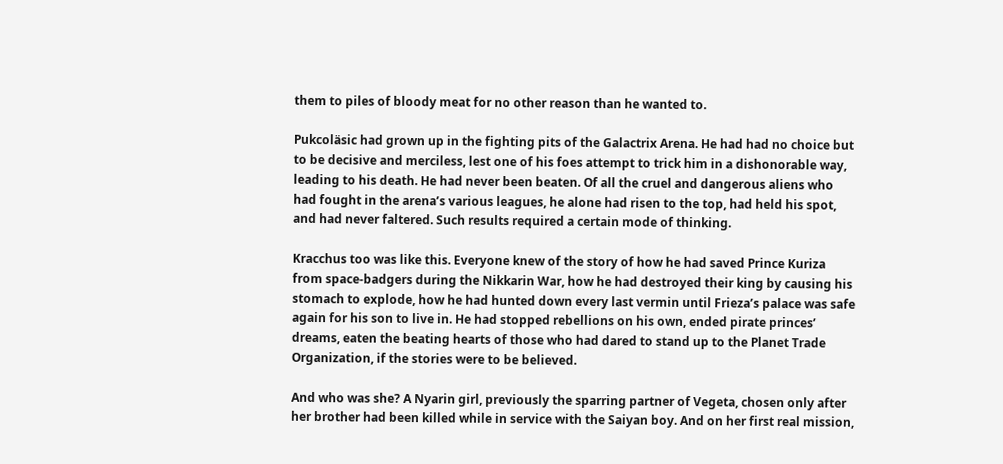them to piles of bloody meat for no other reason than he wanted to.

Pukcoläsic had grown up in the fighting pits of the Galactrix Arena. He had had no choice but to be decisive and merciless, lest one of his foes attempt to trick him in a dishonorable way, leading to his death. He had never been beaten. Of all the cruel and dangerous aliens who had fought in the arena’s various leagues, he alone had risen to the top, had held his spot, and had never faltered. Such results required a certain mode of thinking.

Kracchus too was like this. Everyone knew of the story of how he had saved Prince Kuriza from space-badgers during the Nikkarin War, how he had destroyed their king by causing his stomach to explode, how he had hunted down every last vermin until Frieza’s palace was safe again for his son to live in. He had stopped rebellions on his own, ended pirate princes’ dreams, eaten the beating hearts of those who had dared to stand up to the Planet Trade Organization, if the stories were to be believed.

And who was she? A Nyarin girl, previously the sparring partner of Vegeta, chosen only after her brother had been killed while in service with the Saiyan boy. And on her first real mission,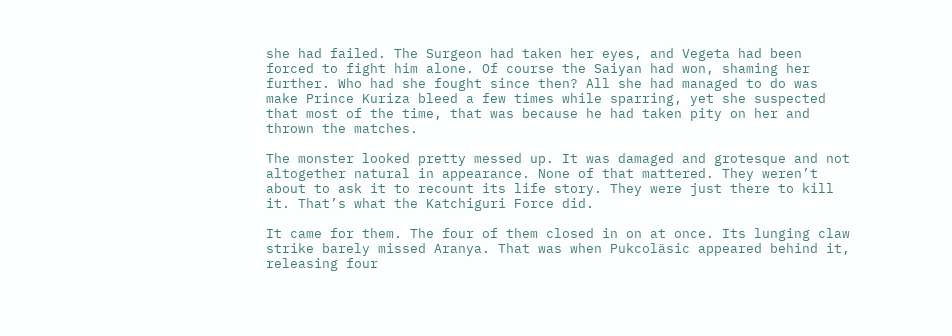she had failed. The Surgeon had taken her eyes, and Vegeta had been forced to fight him alone. Of course the Saiyan had won, shaming her further. Who had she fought since then? All she had managed to do was make Prince Kuriza bleed a few times while sparring, yet she suspected that most of the time, that was because he had taken pity on her and thrown the matches.

The monster looked pretty messed up. It was damaged and grotesque and not altogether natural in appearance. None of that mattered. They weren’t about to ask it to recount its life story. They were just there to kill it. That’s what the Katchiguri Force did.

It came for them. The four of them closed in on at once. Its lunging claw strike barely missed Aranya. That was when Pukcoläsic appeared behind it, releasing four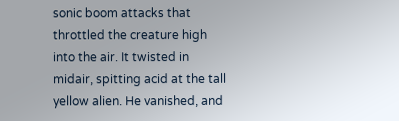sonic boom attacks that throttled the creature high into the air. It twisted in midair, spitting acid at the tall yellow alien. He vanished, and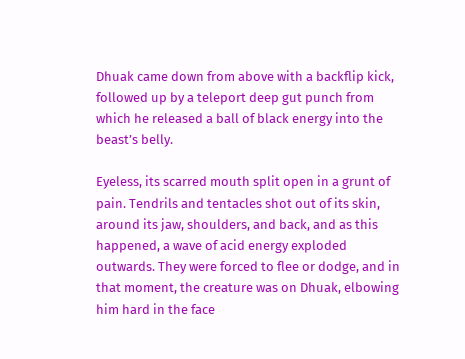Dhuak came down from above with a backflip kick, followed up by a teleport deep gut punch from which he released a ball of black energy into the beast’s belly.

Eyeless, its scarred mouth split open in a grunt of pain. Tendrils and tentacles shot out of its skin, around its jaw, shoulders, and back, and as this happened, a wave of acid energy exploded outwards. They were forced to flee or dodge, and in that moment, the creature was on Dhuak, elbowing him hard in the face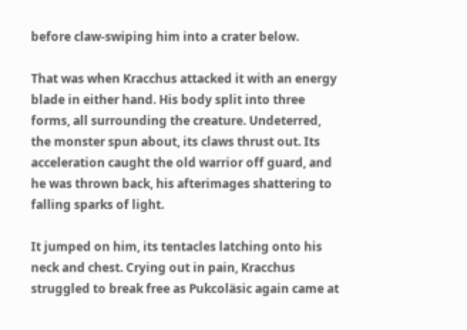before claw-swiping him into a crater below.

That was when Kracchus attacked it with an energy blade in either hand. His body split into three forms, all surrounding the creature. Undeterred, the monster spun about, its claws thrust out. Its acceleration caught the old warrior off guard, and he was thrown back, his afterimages shattering to falling sparks of light.

It jumped on him, its tentacles latching onto his neck and chest. Crying out in pain, Kracchus struggled to break free as Pukcoläsic again came at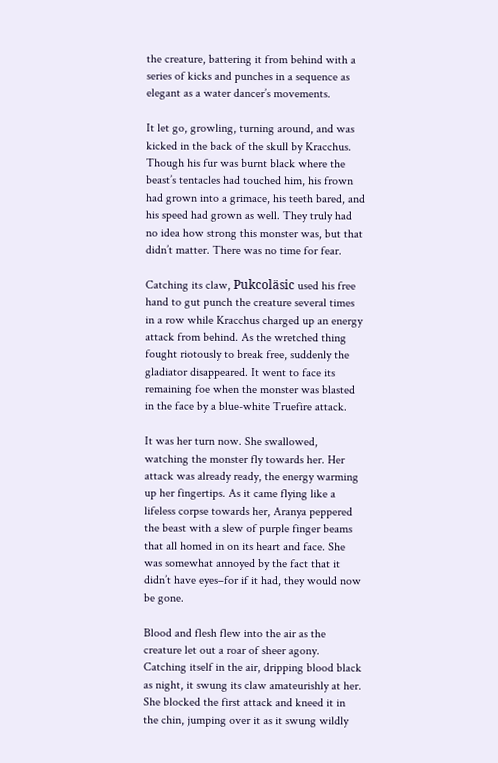the creature, battering it from behind with a series of kicks and punches in a sequence as elegant as a water dancer’s movements.

It let go, growling, turning around, and was kicked in the back of the skull by Kracchus. Though his fur was burnt black where the beast’s tentacles had touched him, his frown had grown into a grimace, his teeth bared, and his speed had grown as well. They truly had no idea how strong this monster was, but that didn’t matter. There was no time for fear.

Catching its claw, Pukcoläsic used his free hand to gut punch the creature several times in a row while Kracchus charged up an energy attack from behind. As the wretched thing fought riotously to break free, suddenly the gladiator disappeared. It went to face its remaining foe when the monster was blasted in the face by a blue-white Truefire attack.

It was her turn now. She swallowed, watching the monster fly towards her. Her attack was already ready, the energy warming up her fingertips. As it came flying like a lifeless corpse towards her, Aranya peppered the beast with a slew of purple finger beams that all homed in on its heart and face. She was somewhat annoyed by the fact that it didn’t have eyes–for if it had, they would now be gone.

Blood and flesh flew into the air as the creature let out a roar of sheer agony. Catching itself in the air, dripping blood black as night, it swung its claw amateurishly at her. She blocked the first attack and kneed it in the chin, jumping over it as it swung wildly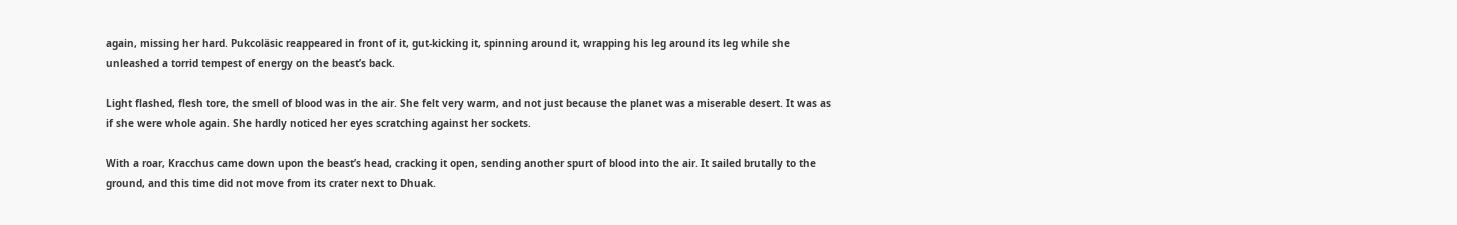again, missing her hard. Pukcoläsic reappeared in front of it, gut-kicking it, spinning around it, wrapping his leg around its leg while she unleashed a torrid tempest of energy on the beast’s back.

Light flashed, flesh tore, the smell of blood was in the air. She felt very warm, and not just because the planet was a miserable desert. It was as if she were whole again. She hardly noticed her eyes scratching against her sockets.

With a roar, Kracchus came down upon the beast’s head, cracking it open, sending another spurt of blood into the air. It sailed brutally to the ground, and this time did not move from its crater next to Dhuak.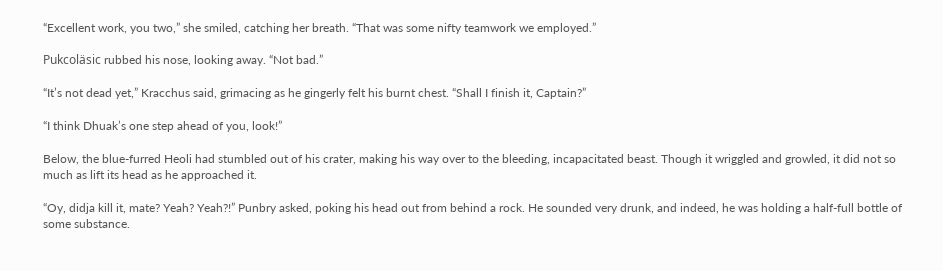“Excellent work, you two,” she smiled, catching her breath. “That was some nifty teamwork we employed.”

Pukcoläsic rubbed his nose, looking away. “Not bad.”

“It’s not dead yet,” Kracchus said, grimacing as he gingerly felt his burnt chest. “Shall I finish it, Captain?”

“I think Dhuak’s one step ahead of you, look!”

Below, the blue-furred Heoli had stumbled out of his crater, making his way over to the bleeding, incapacitated beast. Though it wriggled and growled, it did not so much as lift its head as he approached it.

“Oy, didja kill it, mate? Yeah? Yeah?!” Punbry asked, poking his head out from behind a rock. He sounded very drunk, and indeed, he was holding a half-full bottle of some substance.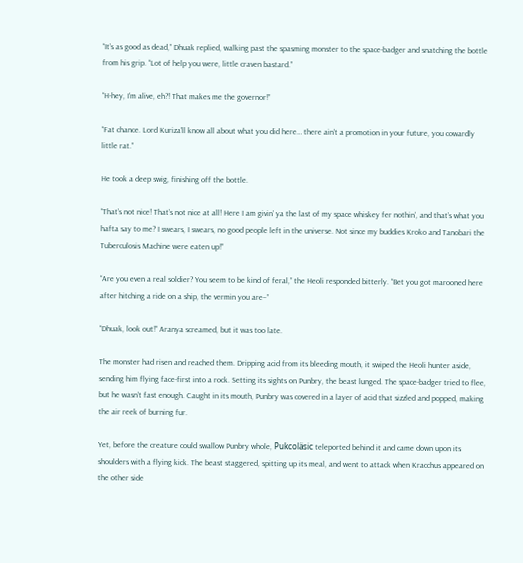“It’s as good as dead,” Dhuak replied, walking past the spasming monster to the space-badger and snatching the bottle from his grip. “Lot of help you were, little craven bastard.”

“H-hey, I’m alive, eh?! That makes me the governor!”

“Fat chance. Lord Kuriza’ll know all about what you did here… there ain’t a promotion in your future, you cowardly little rat.”

He took a deep swig, finishing off the bottle.

“That’s not nice! That’s not nice at all! Here I am givin’ ya the last of my space whiskey fer nothin’, and that’s what you hafta say to me? I swears, I swears, no good people left in the universe. Not since my buddies Kroko and Tanobari the Tuberculosis Machine were eaten up!”

“Are you even a real soldier? You seem to be kind of feral,” the Heoli responded bitterly. “Bet you got marooned here after hitching a ride on a ship, the vermin you are–”

“Dhuak, look out!” Aranya screamed, but it was too late.

The monster had risen and reached them. Dripping acid from its bleeding mouth, it swiped the Heoli hunter aside, sending him flying face-first into a rock. Setting its sights on Punbry, the beast lunged. The space-badger tried to flee, but he wasn’t fast enough. Caught in its mouth, Punbry was covered in a layer of acid that sizzled and popped, making the air reek of burning fur.

Yet, before the creature could swallow Punbry whole, Pukcoläsic teleported behind it and came down upon its shoulders with a flying kick. The beast staggered, spitting up its meal, and went to attack when Kracchus appeared on the other side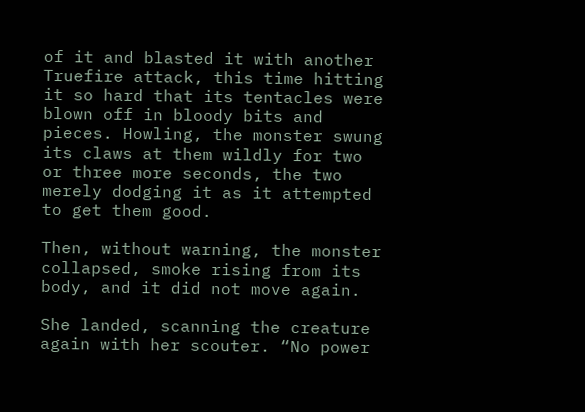of it and blasted it with another Truefire attack, this time hitting it so hard that its tentacles were blown off in bloody bits and pieces. Howling, the monster swung its claws at them wildly for two or three more seconds, the two merely dodging it as it attempted to get them good.

Then, without warning, the monster collapsed, smoke rising from its body, and it did not move again.

She landed, scanning the creature again with her scouter. “No power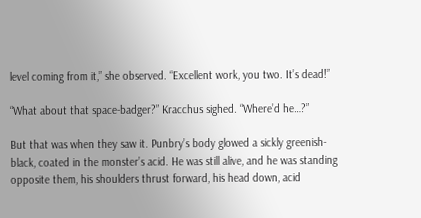level coming from it,” she observed. “Excellent work, you two. It’s dead!”

“What about that space-badger?” Kracchus sighed. “Where’d he…?”

But that was when they saw it. Punbry’s body glowed a sickly greenish-black, coated in the monster’s acid. He was still alive, and he was standing opposite them, his shoulders thrust forward, his head down, acid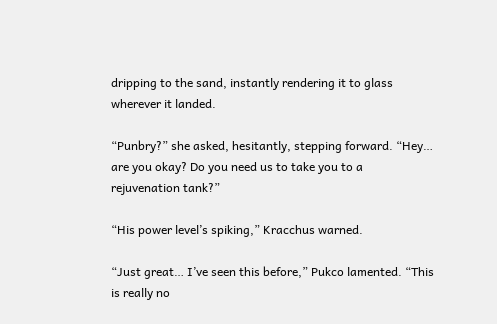dripping to the sand, instantly rendering it to glass wherever it landed.

“Punbry?” she asked, hesitantly, stepping forward. “Hey… are you okay? Do you need us to take you to a rejuvenation tank?”

“His power level’s spiking,” Kracchus warned.

“Just great… I’ve seen this before,” Pukco lamented. “This is really no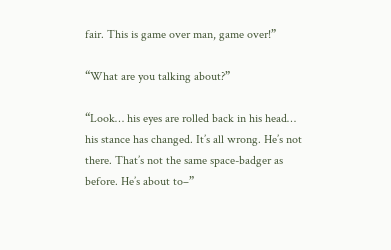fair. This is game over man, game over!”

“What are you talking about?”

“Look… his eyes are rolled back in his head… his stance has changed. It’s all wrong. He’s not there. That’s not the same space-badger as before. He’s about to–”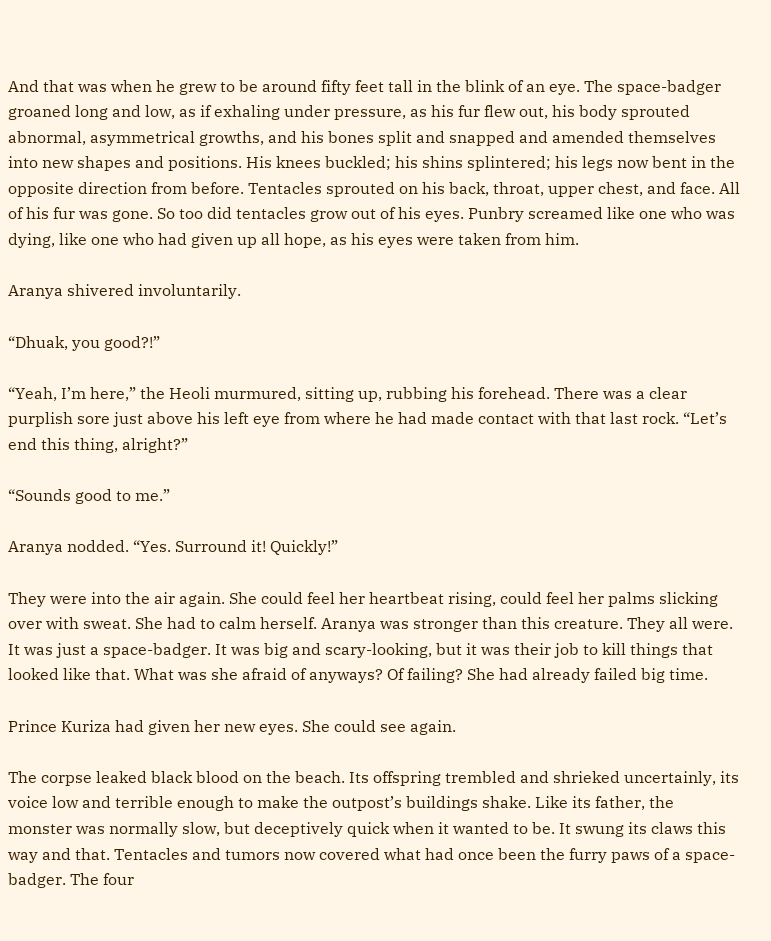And that was when he grew to be around fifty feet tall in the blink of an eye. The space-badger groaned long and low, as if exhaling under pressure, as his fur flew out, his body sprouted abnormal, asymmetrical growths, and his bones split and snapped and amended themselves into new shapes and positions. His knees buckled; his shins splintered; his legs now bent in the opposite direction from before. Tentacles sprouted on his back, throat, upper chest, and face. All of his fur was gone. So too did tentacles grow out of his eyes. Punbry screamed like one who was dying, like one who had given up all hope, as his eyes were taken from him.

Aranya shivered involuntarily.

“Dhuak, you good?!”

“Yeah, I’m here,” the Heoli murmured, sitting up, rubbing his forehead. There was a clear purplish sore just above his left eye from where he had made contact with that last rock. “Let’s end this thing, alright?”

“Sounds good to me.”

Aranya nodded. “Yes. Surround it! Quickly!”

They were into the air again. She could feel her heartbeat rising, could feel her palms slicking over with sweat. She had to calm herself. Aranya was stronger than this creature. They all were. It was just a space-badger. It was big and scary-looking, but it was their job to kill things that looked like that. What was she afraid of anyways? Of failing? She had already failed big time.

Prince Kuriza had given her new eyes. She could see again.

The corpse leaked black blood on the beach. Its offspring trembled and shrieked uncertainly, its voice low and terrible enough to make the outpost’s buildings shake. Like its father, the monster was normally slow, but deceptively quick when it wanted to be. It swung its claws this way and that. Tentacles and tumors now covered what had once been the furry paws of a space-badger. The four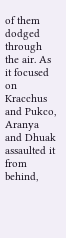of them dodged through the air. As it focused on Kracchus and Pukco, Aranya and Dhuak assaulted it from behind,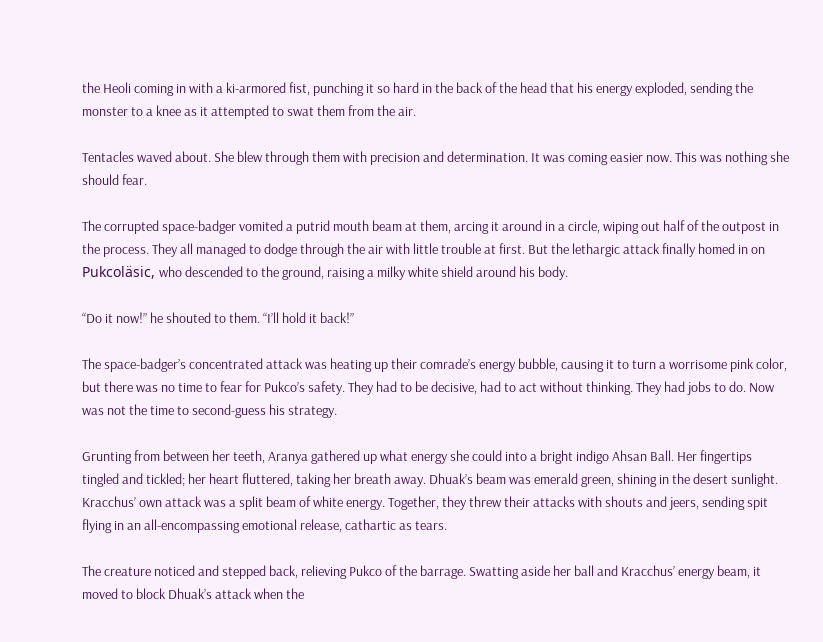the Heoli coming in with a ki-armored fist, punching it so hard in the back of the head that his energy exploded, sending the monster to a knee as it attempted to swat them from the air.

Tentacles waved about. She blew through them with precision and determination. It was coming easier now. This was nothing she should fear.

The corrupted space-badger vomited a putrid mouth beam at them, arcing it around in a circle, wiping out half of the outpost in the process. They all managed to dodge through the air with little trouble at first. But the lethargic attack finally homed in on Pukcoläsic, who descended to the ground, raising a milky white shield around his body.

“Do it now!” he shouted to them. “I’ll hold it back!”

The space-badger’s concentrated attack was heating up their comrade’s energy bubble, causing it to turn a worrisome pink color, but there was no time to fear for Pukco’s safety. They had to be decisive, had to act without thinking. They had jobs to do. Now was not the time to second-guess his strategy.

Grunting from between her teeth, Aranya gathered up what energy she could into a bright indigo Ahsan Ball. Her fingertips tingled and tickled; her heart fluttered, taking her breath away. Dhuak’s beam was emerald green, shining in the desert sunlight. Kracchus’ own attack was a split beam of white energy. Together, they threw their attacks with shouts and jeers, sending spit flying in an all-encompassing emotional release, cathartic as tears.

The creature noticed and stepped back, relieving Pukco of the barrage. Swatting aside her ball and Kracchus’ energy beam, it moved to block Dhuak’s attack when the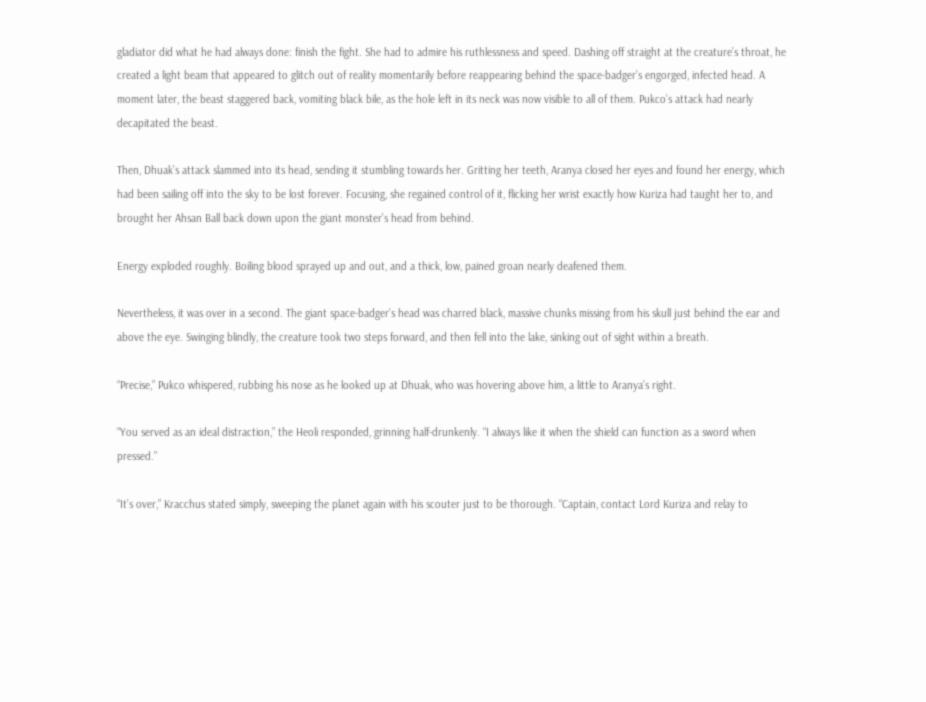gladiator did what he had always done: finish the fight. She had to admire his ruthlessness and speed. Dashing off straight at the creature’s throat, he created a light beam that appeared to glitch out of reality momentarily before reappearing behind the space-badger’s engorged, infected head. A moment later, the beast staggered back, vomiting black bile, as the hole left in its neck was now visible to all of them. Pukco’s attack had nearly decapitated the beast.

Then, Dhuak’s attack slammed into its head, sending it stumbling towards her. Gritting her teeth, Aranya closed her eyes and found her energy, which had been sailing off into the sky to be lost forever. Focusing, she regained control of it, flicking her wrist exactly how Kuriza had taught her to, and brought her Ahsan Ball back down upon the giant monster’s head from behind.

Energy exploded roughly. Boiling blood sprayed up and out, and a thick, low, pained groan nearly deafened them.

Nevertheless, it was over in a second. The giant space-badger’s head was charred black, massive chunks missing from his skull just behind the ear and above the eye. Swinging blindly, the creature took two steps forward, and then fell into the lake, sinking out of sight within a breath.

“Precise,” Pukco whispered, rubbing his nose as he looked up at Dhuak, who was hovering above him, a little to Aranya’s right.

“You served as an ideal distraction,” the Heoli responded, grinning half-drunkenly. “I always like it when the shield can function as a sword when pressed.”

“It’s over,” Kracchus stated simply, sweeping the planet again with his scouter just to be thorough. “Captain, contact Lord Kuriza and relay to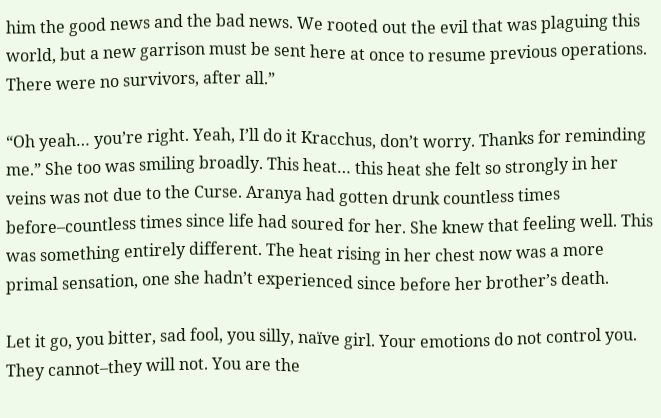him the good news and the bad news. We rooted out the evil that was plaguing this world, but a new garrison must be sent here at once to resume previous operations. There were no survivors, after all.”

“Oh yeah… you’re right. Yeah, I’ll do it Kracchus, don’t worry. Thanks for reminding me.” She too was smiling broadly. This heat… this heat she felt so strongly in her veins was not due to the Curse. Aranya had gotten drunk countless times before–countless times since life had soured for her. She knew that feeling well. This was something entirely different. The heat rising in her chest now was a more primal sensation, one she hadn’t experienced since before her brother’s death.

Let it go, you bitter, sad fool, you silly, naïve girl. Your emotions do not control you. They cannot–they will not. You are the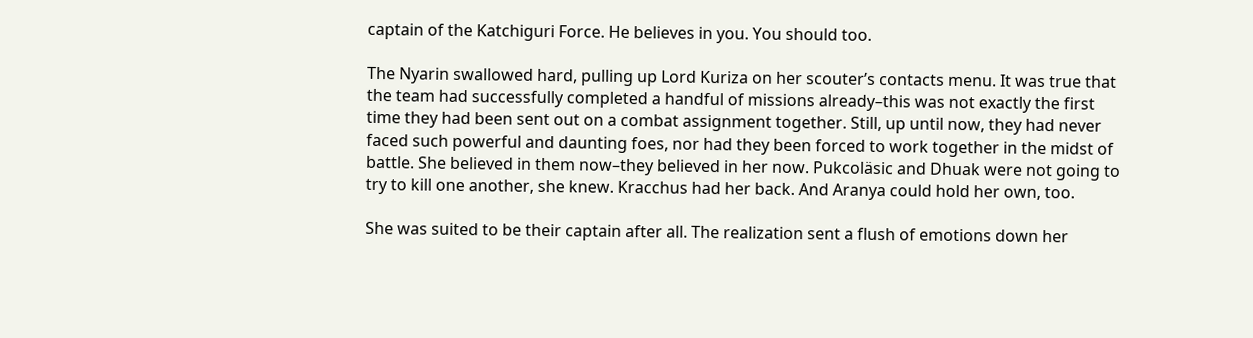captain of the Katchiguri Force. He believes in you. You should too.

The Nyarin swallowed hard, pulling up Lord Kuriza on her scouter’s contacts menu. It was true that the team had successfully completed a handful of missions already–this was not exactly the first time they had been sent out on a combat assignment together. Still, up until now, they had never faced such powerful and daunting foes, nor had they been forced to work together in the midst of battle. She believed in them now–they believed in her now. Pukcoläsic and Dhuak were not going to try to kill one another, she knew. Kracchus had her back. And Aranya could hold her own, too.

She was suited to be their captain after all. The realization sent a flush of emotions down her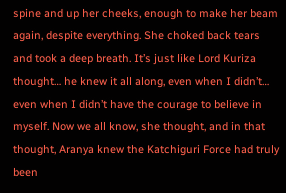spine and up her cheeks, enough to make her beam again, despite everything. She choked back tears and took a deep breath. It’s just like Lord Kuriza thought… he knew it all along, even when I didn’t… even when I didn’t have the courage to believe in myself. Now we all know, she thought, and in that thought, Aranya knew the Katchiguri Force had truly been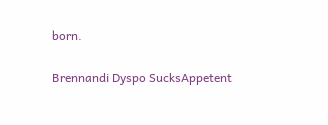born.

Brennandi Dyspo SucksAppetent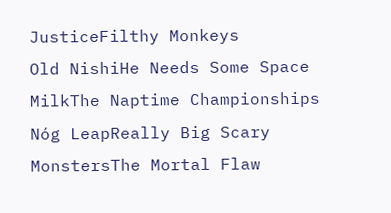JusticeFilthy Monkeys
Old NishiHe Needs Some Space MilkThe Naptime Championships
Nóg LeapReally Big Scary MonstersThe Mortal Flaw